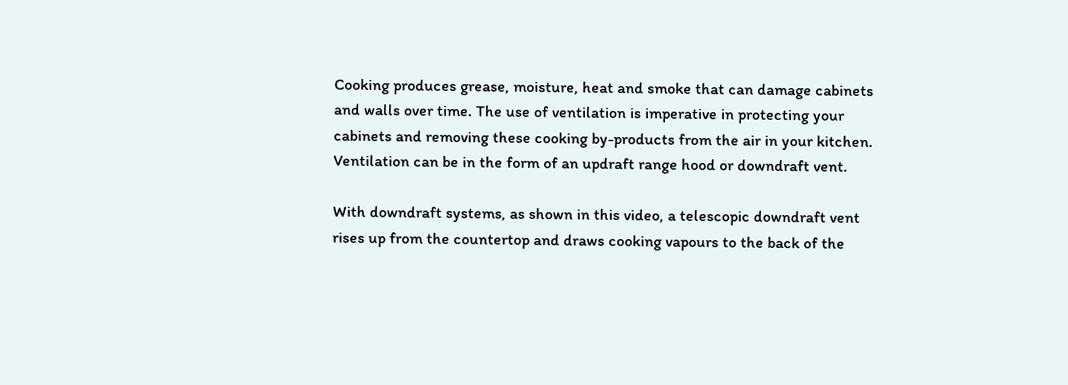Cooking produces grease, moisture, heat and smoke that can damage cabinets and walls over time. The use of ventilation is imperative in protecting your cabinets and removing these cooking by-products from the air in your kitchen. Ventilation can be in the form of an updraft range hood or downdraft vent.

With downdraft systems, as shown in this video, a telescopic downdraft vent rises up from the countertop and draws cooking vapours to the back of the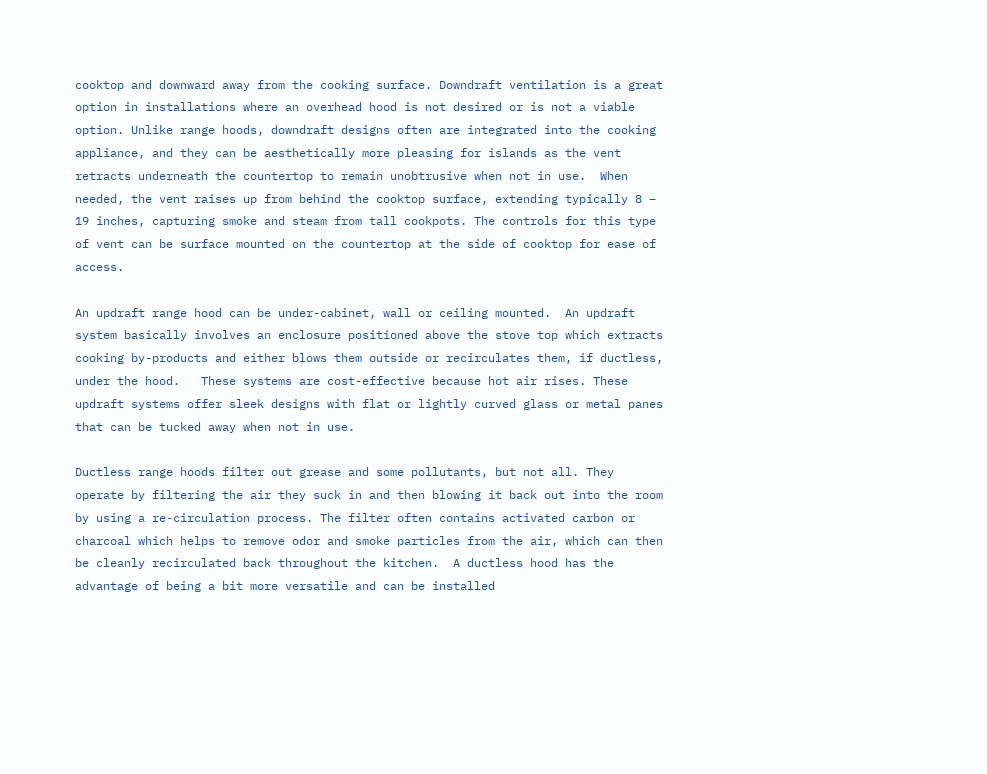cooktop and downward away from the cooking surface. Downdraft ventilation is a great option in installations where an overhead hood is not desired or is not a viable option. Unlike range hoods, downdraft designs often are integrated into the cooking appliance, and they can be aesthetically more pleasing for islands as the vent retracts underneath the countertop to remain unobtrusive when not in use.  When needed, the vent raises up from behind the cooktop surface, extending typically 8 – 19 inches, capturing smoke and steam from tall cookpots. The controls for this type of vent can be surface mounted on the countertop at the side of cooktop for ease of access.

An updraft range hood can be under-cabinet, wall or ceiling mounted.  An updraft system basically involves an enclosure positioned above the stove top which extracts cooking by-products and either blows them outside or recirculates them, if ductless, under the hood.   These systems are cost-effective because hot air rises. These updraft systems offer sleek designs with flat or lightly curved glass or metal panes that can be tucked away when not in use.

Ductless range hoods filter out grease and some pollutants, but not all. They operate by filtering the air they suck in and then blowing it back out into the room by using a re-circulation process. The filter often contains activated carbon or charcoal which helps to remove odor and smoke particles from the air, which can then be cleanly recirculated back throughout the kitchen.  A ductless hood has the advantage of being a bit more versatile and can be installed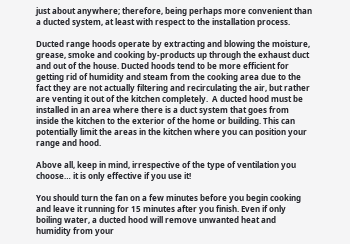just about anywhere; therefore, being perhaps more convenient than a ducted system, at least with respect to the installation process.

Ducted range hoods operate by extracting and blowing the moisture, grease, smoke and cooking by-products up through the exhaust duct and out of the house. Ducted hoods tend to be more efficient for getting rid of humidity and steam from the cooking area due to the fact they are not actually filtering and recirculating the air, but rather are venting it out of the kitchen completely.  A ducted hood must be installed in an area where there is a duct system that goes from inside the kitchen to the exterior of the home or building. This can potentially limit the areas in the kitchen where you can position your range and hood.

Above all, keep in mind, irrespective of the type of ventilation you choose… it is only effective if you use it!

You should turn the fan on a few minutes before you begin cooking and leave it running for 15 minutes after you finish. Even if only boiling water, a ducted hood will remove unwanted heat and humidity from your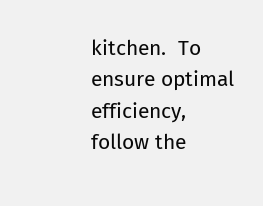kitchen.  To ensure optimal efficiency, follow the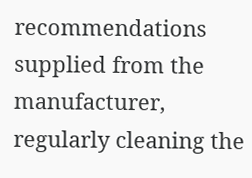recommendations supplied from the manufacturer, regularly cleaning the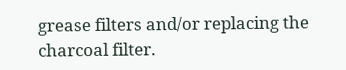grease filters and/or replacing the charcoal filter.